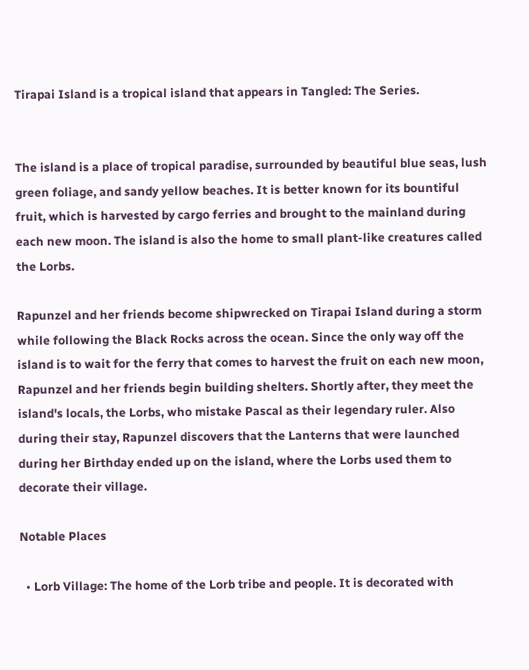Tirapai Island is a tropical island that appears in Tangled: The Series.


The island is a place of tropical paradise, surrounded by beautiful blue seas, lush green foliage, and sandy yellow beaches. It is better known for its bountiful fruit, which is harvested by cargo ferries and brought to the mainland during each new moon. The island is also the home to small plant-like creatures called the Lorbs.

Rapunzel and her friends become shipwrecked on Tirapai Island during a storm while following the Black Rocks across the ocean. Since the only way off the island is to wait for the ferry that comes to harvest the fruit on each new moon, Rapunzel and her friends begin building shelters. Shortly after, they meet the island's locals, the Lorbs, who mistake Pascal as their legendary ruler. Also during their stay, Rapunzel discovers that the Lanterns that were launched during her Birthday ended up on the island, where the Lorbs used them to decorate their village.

Notable Places

  • Lorb Village: The home of the Lorb tribe and people. It is decorated with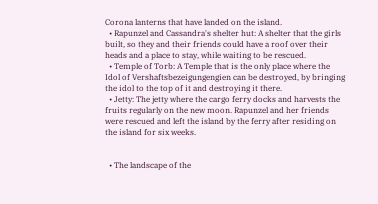Corona lanterns that have landed on the island.
  • Rapunzel and Cassandra's shelter hut: A shelter that the girls built, so they and their friends could have a roof over their heads and a place to stay, while waiting to be rescued.
  • Temple of Torb: A Temple that is the only place where the Idol of Vershaftsbezeigungengien can be destroyed, by bringing the idol to the top of it and destroying it there.
  • Jetty: The jetty where the cargo ferry docks and harvests the fruits regularly on the new moon. Rapunzel and her friends were rescued and left the island by the ferry after residing on the island for six weeks.


  • The landscape of the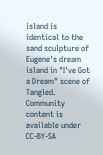island is identical to the sand sculpture of Eugene's dream island in "I've Got a Dream" scene of Tangled.
Community content is available under CC-BY-SA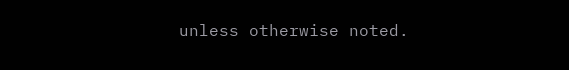unless otherwise noted.